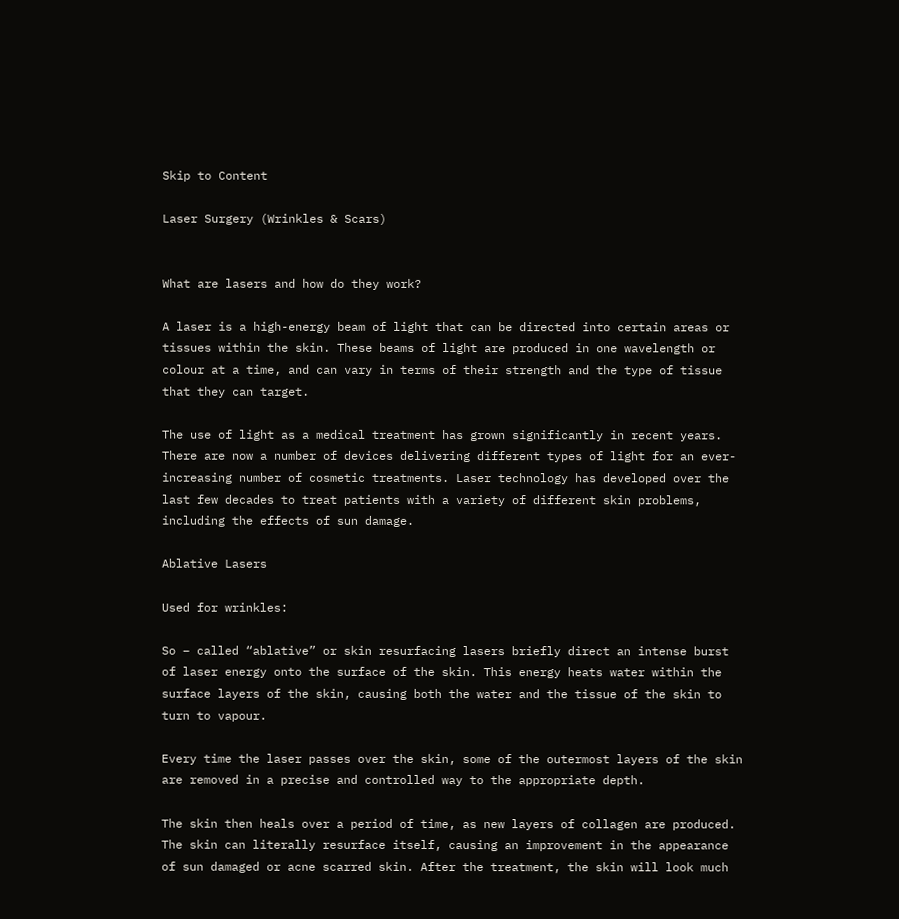Skip to Content

Laser Surgery (Wrinkles & Scars)


What are lasers and how do they work?

A laser is a high-energy beam of light that can be directed into certain areas or tissues within the skin. These beams of light are produced in one wavelength or colour at a time, and can vary in terms of their strength and the type of tissue that they can target.

The use of light as a medical treatment has grown significantly in recent years. There are now a number of devices delivering different types of light for an ever-increasing number of cosmetic treatments. Laser technology has developed over the last few decades to treat patients with a variety of different skin problems, including the effects of sun damage.

Ablative Lasers

Used for wrinkles:

So – called “ablative” or skin resurfacing lasers briefly direct an intense burst of laser energy onto the surface of the skin. This energy heats water within the surface layers of the skin, causing both the water and the tissue of the skin to turn to vapour.

Every time the laser passes over the skin, some of the outermost layers of the skin are removed in a precise and controlled way to the appropriate depth.

The skin then heals over a period of time, as new layers of collagen are produced. The skin can literally resurface itself, causing an improvement in the appearance of sun damaged or acne scarred skin. After the treatment, the skin will look much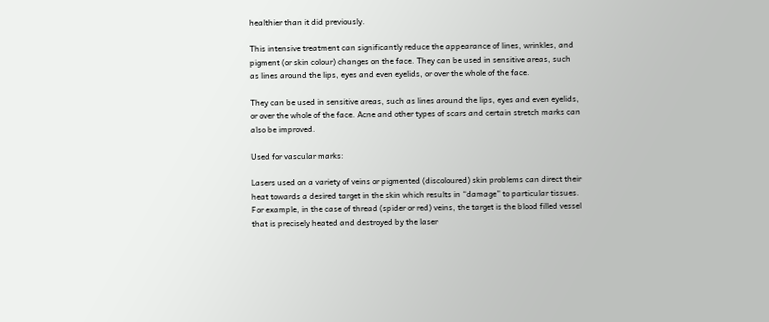healthier than it did previously.

This intensive treatment can significantly reduce the appearance of lines, wrinkles, and pigment (or skin colour) changes on the face. They can be used in sensitive areas, such as lines around the lips, eyes and even eyelids, or over the whole of the face.

They can be used in sensitive areas, such as lines around the lips, eyes and even eyelids, or over the whole of the face. Acne and other types of scars and certain stretch marks can also be improved.

Used for vascular marks:

Lasers used on a variety of veins or pigmented (discoloured) skin problems can direct their heat towards a desired target in the skin which results in “damage” to particular tissues. For example, in the case of thread (spider or red) veins, the target is the blood filled vessel that is precisely heated and destroyed by the laser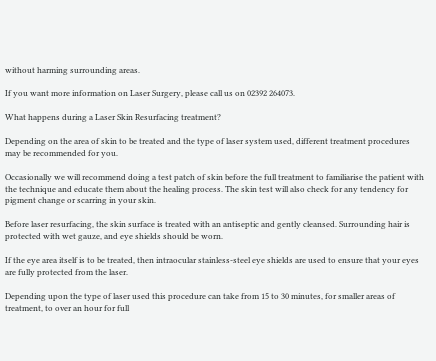without harming surrounding areas.

If you want more information on Laser Surgery, please call us on 02392 264073.

What happens during a Laser Skin Resurfacing treatment?

Depending on the area of skin to be treated and the type of laser system used, different treatment procedures may be recommended for you.

Occasionally we will recommend doing a test patch of skin before the full treatment to familiarise the patient with the technique and educate them about the healing process. The skin test will also check for any tendency for pigment change or scarring in your skin.

Before laser resurfacing, the skin surface is treated with an antiseptic and gently cleansed. Surrounding hair is protected with wet gauze, and eye shields should be worn.

If the eye area itself is to be treated, then intraocular stainless-steel eye shields are used to ensure that your eyes are fully protected from the laser.

Depending upon the type of laser used this procedure can take from 15 to 30 minutes, for smaller areas of treatment, to over an hour for full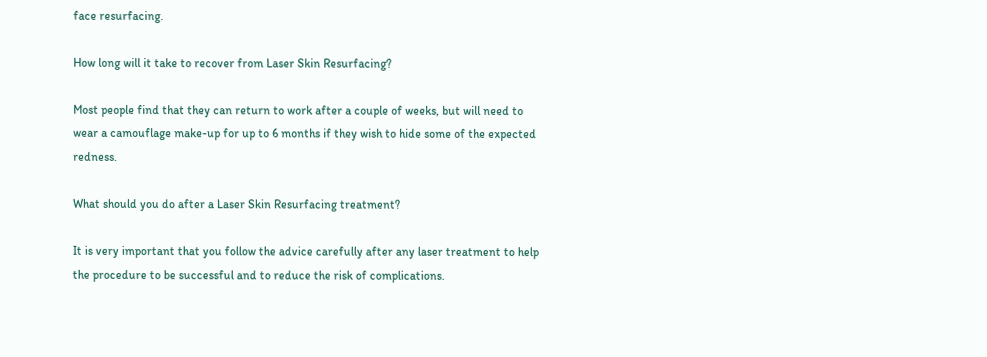face resurfacing.

How long will it take to recover from Laser Skin Resurfacing?

Most people find that they can return to work after a couple of weeks, but will need to wear a camouflage make-up for up to 6 months if they wish to hide some of the expected redness.

What should you do after a Laser Skin Resurfacing treatment?

It is very important that you follow the advice carefully after any laser treatment to help the procedure to be successful and to reduce the risk of complications.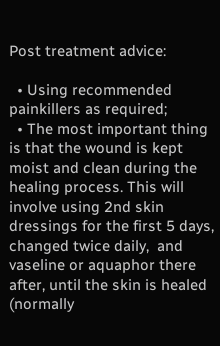Post treatment advice:

  • Using recommended painkillers as required;
  • The most important thing is that the wound is kept moist and clean during the healing process. This will involve using 2nd skin dressings for the first 5 days, changed twice daily,  and vaseline or aquaphor there after, until the skin is healed (normally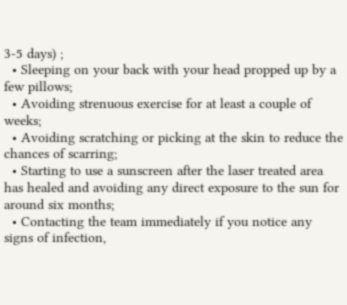3-5 days) ;
  • Sleeping on your back with your head propped up by a few pillows;
  • Avoiding strenuous exercise for at least a couple of weeks;
  • Avoiding scratching or picking at the skin to reduce the chances of scarring;
  • Starting to use a sunscreen after the laser treated area has healed and avoiding any direct exposure to the sun for around six months;
  • Contacting the team immediately if you notice any signs of infection,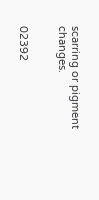scarring or pigment changes.


02392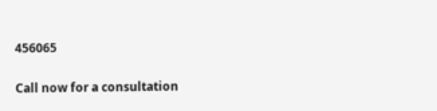456065

Call now for a consultation